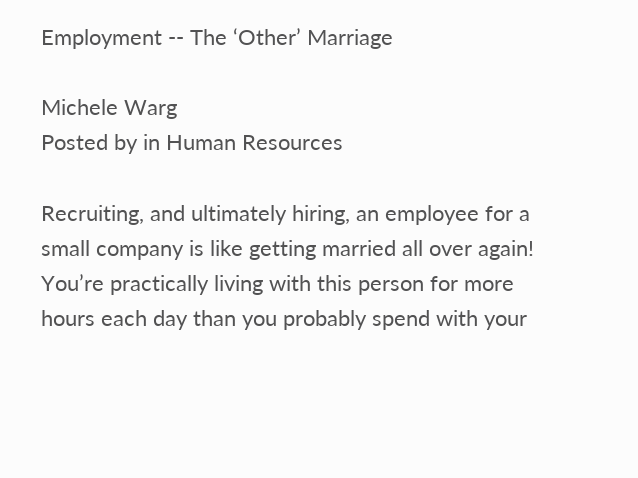Employment -- The ‘Other’ Marriage

Michele Warg
Posted by in Human Resources

Recruiting, and ultimately hiring, an employee for a small company is like getting married all over again! You’re practically living with this person for more hours each day than you probably spend with your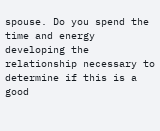spouse. Do you spend the time and energy developing the relationship necessary to determine if this is a good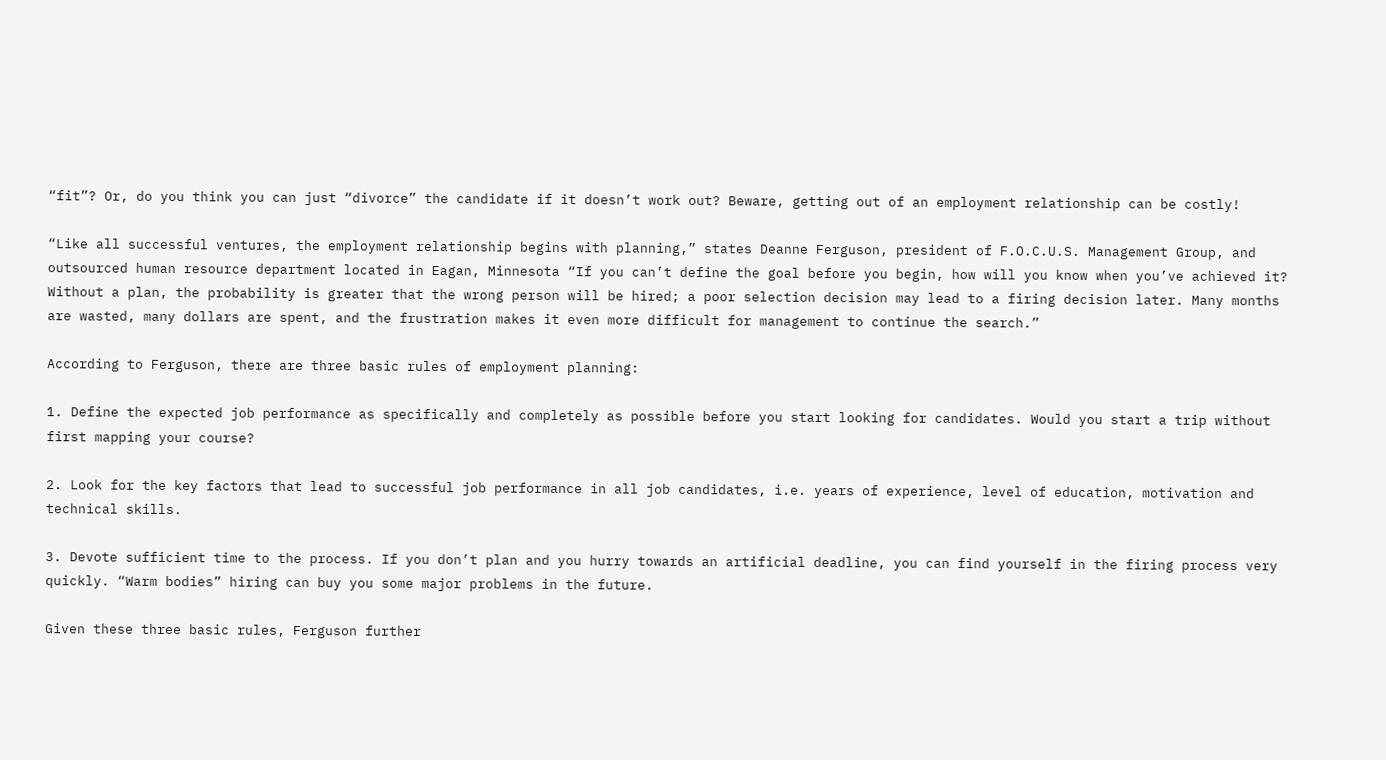“fit”? Or, do you think you can just “divorce” the candidate if it doesn’t work out? Beware, getting out of an employment relationship can be costly!

“Like all successful ventures, the employment relationship begins with planning,” states Deanne Ferguson, president of F.O.C.U.S. Management Group, and outsourced human resource department located in Eagan, Minnesota “If you can’t define the goal before you begin, how will you know when you’ve achieved it? Without a plan, the probability is greater that the wrong person will be hired; a poor selection decision may lead to a firing decision later. Many months are wasted, many dollars are spent, and the frustration makes it even more difficult for management to continue the search.”

According to Ferguson, there are three basic rules of employment planning:

1. Define the expected job performance as specifically and completely as possible before you start looking for candidates. Would you start a trip without first mapping your course?

2. Look for the key factors that lead to successful job performance in all job candidates, i.e. years of experience, level of education, motivation and technical skills.

3. Devote sufficient time to the process. If you don’t plan and you hurry towards an artificial deadline, you can find yourself in the firing process very quickly. “Warm bodies” hiring can buy you some major problems in the future.

Given these three basic rules, Ferguson further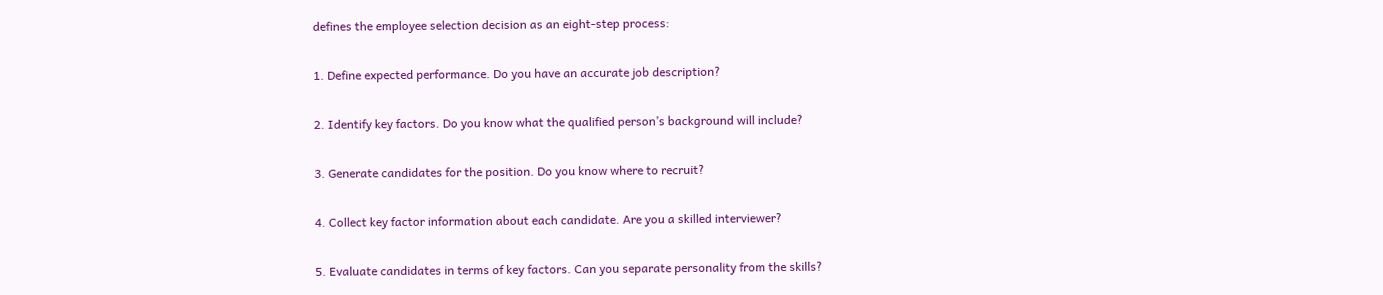defines the employee selection decision as an eight-step process:

1. Define expected performance. Do you have an accurate job description?

2. Identify key factors. Do you know what the qualified person’s background will include?

3. Generate candidates for the position. Do you know where to recruit?

4. Collect key factor information about each candidate. Are you a skilled interviewer?

5. Evaluate candidates in terms of key factors. Can you separate personality from the skills?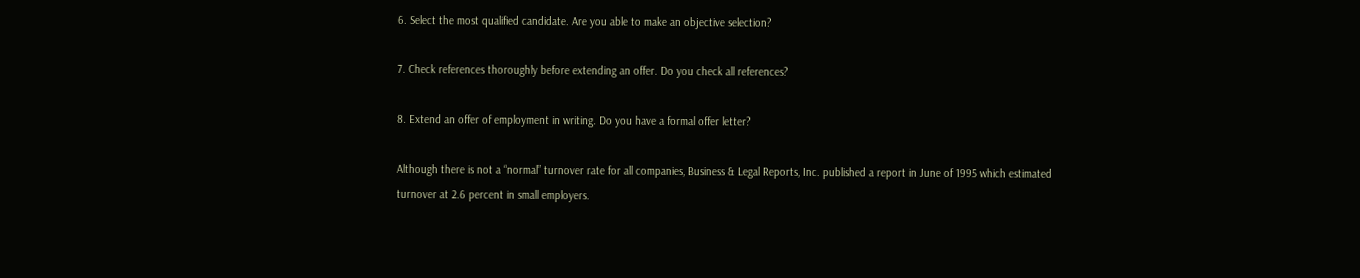6. Select the most qualified candidate. Are you able to make an objective selection?

7. Check references thoroughly before extending an offer. Do you check all references?

8. Extend an offer of employment in writing. Do you have a formal offer letter?

Although there is not a “normal” turnover rate for all companies, Business & Legal Reports, Inc. published a report in June of 1995 which estimated turnover at 2.6 percent in small employers.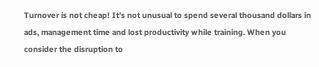Turnover is not cheap! It’s not unusual to spend several thousand dollars in ads, management time and lost productivity while training. When you consider the disruption to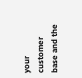your customer base and the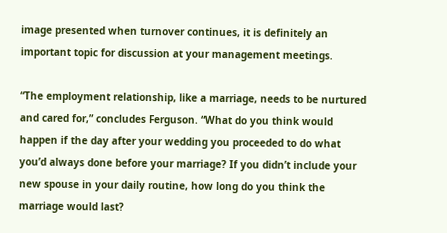image presented when turnover continues, it is definitely an important topic for discussion at your management meetings.

“The employment relationship, like a marriage, needs to be nurtured and cared for,” concludes Ferguson. “What do you think would happen if the day after your wedding you proceeded to do what you’d always done before your marriage? If you didn’t include your new spouse in your daily routine, how long do you think the marriage would last?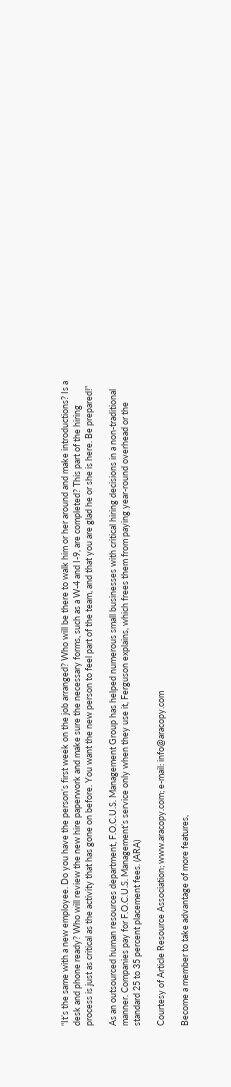“It’s the same with a new employee. Do you have the person’s first week on the job arranged? Who will be there to walk him or her around and make introductions? Is a desk and phone ready? Who will review the new hire paperwork and make sure the necessary forms, such as a W-4 and I-9, are completed? This part of the hiring process is just as critical as the activity that has gone on before. You want the new person to feel part of the team, and that you are glad he or she is here. Be prepared!”

As an outsourced human resources department, F.O.C.U.S. Management Group has helped numerous small businesses with critical hiring decisions in a non-traditional manner. Companies pay for F.O.C.U.S. Management’s service only when they use it, Ferguson explains, which frees them from paying year-round overhead or the standard 25 to 35 percent placement fees. (ARA)

Courtesy of Article Resource Association; www.aracopy.com; e-mail: info@aracopy.com

Become a member to take advantage of more features,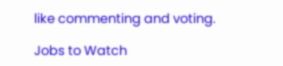like commenting and voting.

Jobs to Watch